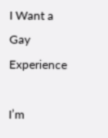I Want a Gay Experience

I’m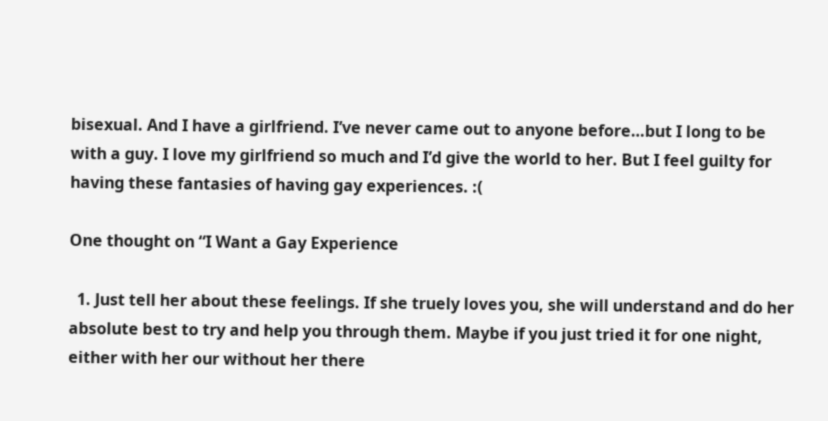bisexual. And I have a girlfriend. I’ve never came out to anyone before…but I long to be with a guy. I love my girlfriend so much and I’d give the world to her. But I feel guilty for having these fantasies of having gay experiences. :(

One thought on “I Want a Gay Experience

  1. Just tell her about these feelings. If she truely loves you, she will understand and do her absolute best to try and help you through them. Maybe if you just tried it for one night, either with her our without her there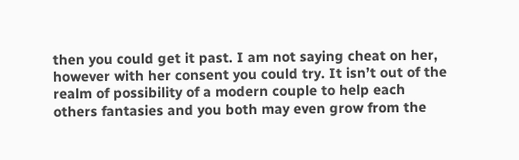then you could get it past. I am not saying cheat on her, however with her consent you could try. It isn’t out of the realm of possibility of a modern couple to help each others fantasies and you both may even grow from the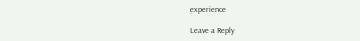experience

Leave a Reply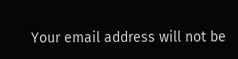Your email address will not be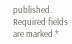published. Required fields are marked *